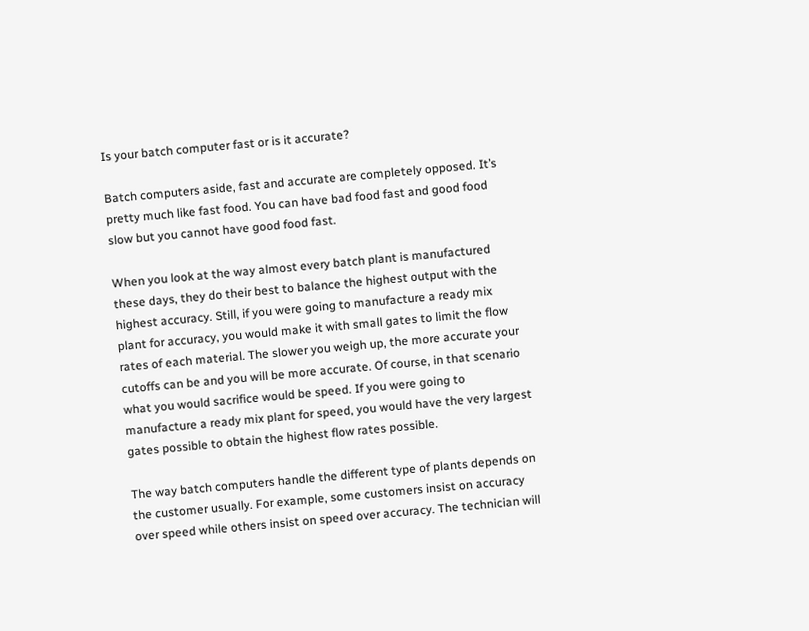Is your batch computer fast or is it accurate?

Batch computers aside, fast and accurate are completely opposed. It’s pretty much like fast food. You can have bad food fast and good food slow but you cannot have good food fast.

When you look at the way almost every batch plant is manufactured these days, they do their best to balance the highest output with the highest accuracy. Still, if you were going to manufacture a ready mix plant for accuracy, you would make it with small gates to limit the flow rates of each material. The slower you weigh up, the more accurate your cutoffs can be and you will be more accurate. Of course, in that scenario what you would sacrifice would be speed. If you were going to manufacture a ready mix plant for speed, you would have the very largest gates possible to obtain the highest flow rates possible.

The way batch computers handle the different type of plants depends on the customer usually. For example, some customers insist on accuracy over speed while others insist on speed over accuracy. The technician will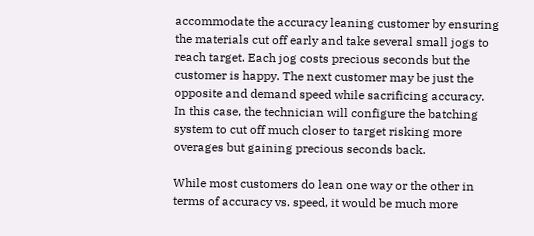accommodate the accuracy leaning customer by ensuring the materials cut off early and take several small jogs to reach target. Each jog costs precious seconds but the customer is happy. The next customer may be just the opposite and demand speed while sacrificing accuracy. In this case, the technician will configure the batching system to cut off much closer to target risking more overages but gaining precious seconds back.

While most customers do lean one way or the other in terms of accuracy vs. speed, it would be much more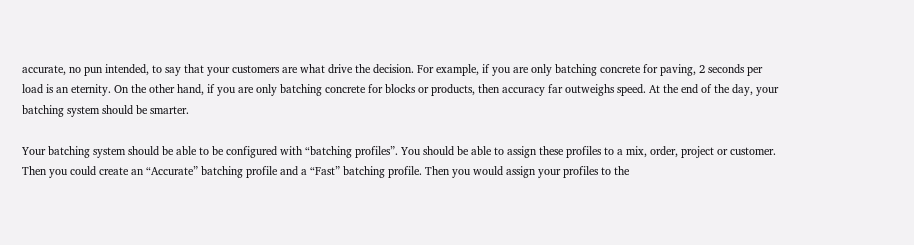accurate, no pun intended, to say that your customers are what drive the decision. For example, if you are only batching concrete for paving, 2 seconds per load is an eternity. On the other hand, if you are only batching concrete for blocks or products, then accuracy far outweighs speed. At the end of the day, your batching system should be smarter.

Your batching system should be able to be configured with “batching profiles”. You should be able to assign these profiles to a mix, order, project or customer. Then you could create an “Accurate” batching profile and a “Fast” batching profile. Then you would assign your profiles to the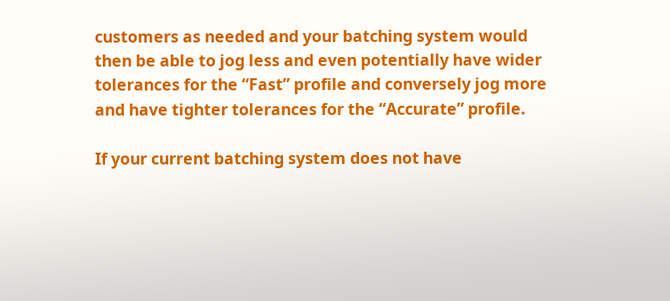customers as needed and your batching system would then be able to jog less and even potentially have wider tolerances for the “Fast” profile and conversely jog more and have tighter tolerances for the “Accurate” profile.

If your current batching system does not have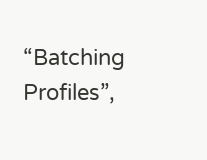“Batching Profiles”,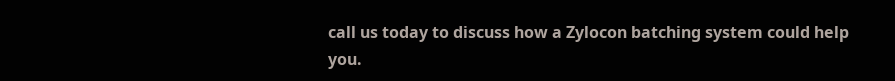call us today to discuss how a Zylocon batching system could help you.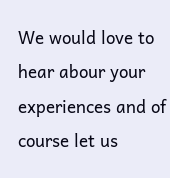We would love to hear abour your experiences and of course let us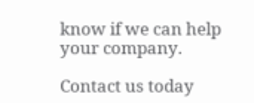know if we can help your company.

Contact us today